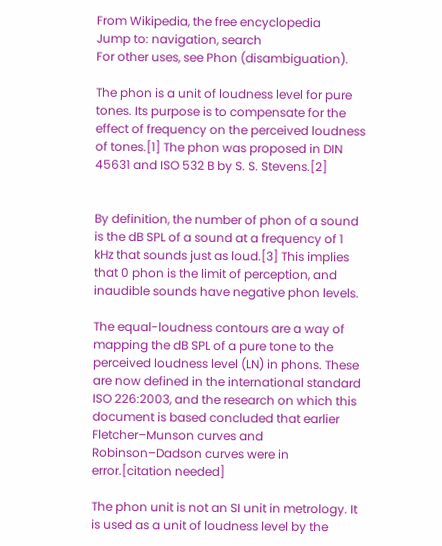From Wikipedia, the free encyclopedia
Jump to: navigation, search
For other uses, see Phon (disambiguation).

The phon is a unit of loudness level for pure tones. Its purpose is to compensate for the effect of frequency on the perceived loudness of tones.[1] The phon was proposed in DIN 45631 and ISO 532 B by S. S. Stevens.[2]


By definition, the number of phon of a sound is the dB SPL of a sound at a frequency of 1 kHz that sounds just as loud.[3] This implies that 0 phon is the limit of perception, and inaudible sounds have negative phon levels.

The equal-loudness contours are a way of mapping the dB SPL of a pure tone to the perceived loudness level (LN) in phons. These are now defined in the international standard ISO 226:2003, and the research on which this document is based concluded that earlier Fletcher–Munson curves and Robinson–Dadson curves were in error.[citation needed]

The phon unit is not an SI unit in metrology. It is used as a unit of loudness level by the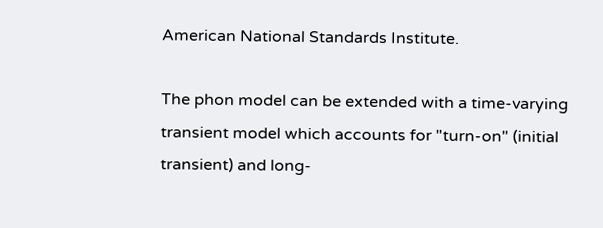American National Standards Institute.

The phon model can be extended with a time-varying transient model which accounts for "turn-on" (initial transient) and long-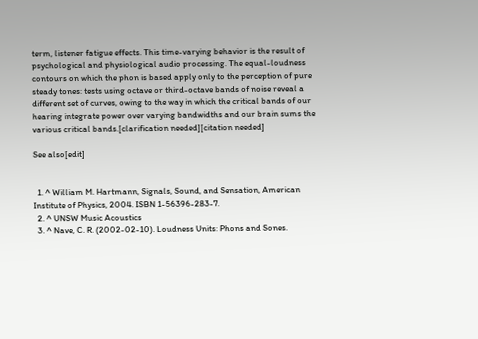term, listener fatigue effects. This time-varying behavior is the result of psychological and physiological audio processing. The equal-loudness contours on which the phon is based apply only to the perception of pure steady tones: tests using octave or third-octave bands of noise reveal a different set of curves, owing to the way in which the critical bands of our hearing integrate power over varying bandwidths and our brain sums the various critical bands.[clarification needed][citation needed]

See also[edit]


  1. ^ William M. Hartmann, Signals, Sound, and Sensation, American Institute of Physics, 2004. ISBN 1-56396-283-7.
  2. ^ UNSW Music Acoustics
  3. ^ Nave, C. R. (2002-02-10). Loudness Units: Phons and Sones.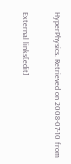HyperPhysics. Retrieved on 2008-07-10 from

External links[edit]